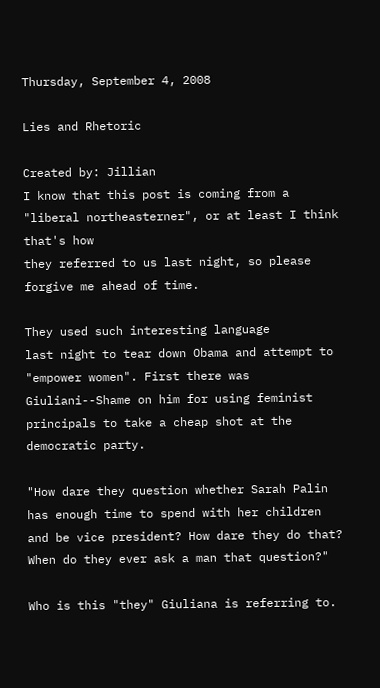Thursday, September 4, 2008

Lies and Rhetoric

Created by: Jillian
I know that this post is coming from a "liberal northeasterner", or at least I think that's how
they referred to us last night, so please forgive me ahead of time.

They used such interesting language
last night to tear down Obama and attempt to "empower women". First there was Giuliani--Shame on him for using feminist principals to take a cheap shot at the democratic party.

"How dare they question whether Sarah Palin has enough time to spend with her children and be vice president? How dare they do that? When do they ever ask a man that question?"

Who is this "they" Giuliana is referring to.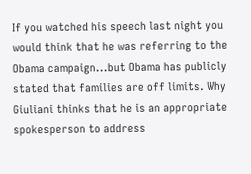If you watched his speech last night you would think that he was referring to the Obama campaign...but Obama has publicly stated that families are off limits. Why Giuliani thinks that he is an appropriate spokesperson to address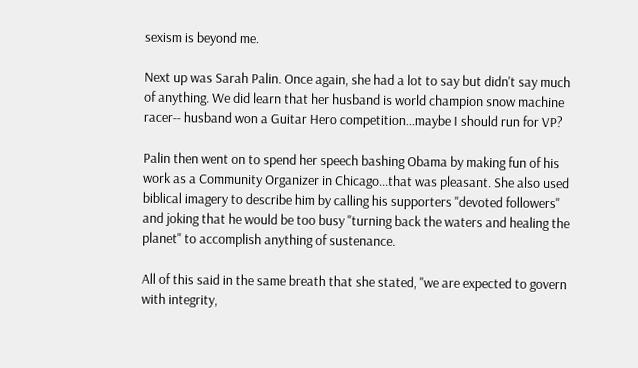sexism is beyond me.

Next up was Sarah Palin. Once again, she had a lot to say but didn't say much of anything. We did learn that her husband is world champion snow machine racer-- husband won a Guitar Hero competition...maybe I should run for VP?

Palin then went on to spend her speech bashing Obama by making fun of his work as a Community Organizer in Chicago...that was pleasant. She also used biblical imagery to describe him by calling his supporters "devoted followers" and joking that he would be too busy "turning back the waters and healing the planet" to accomplish anything of sustenance.

All of this said in the same breath that she stated, "we are expected to govern with integrity,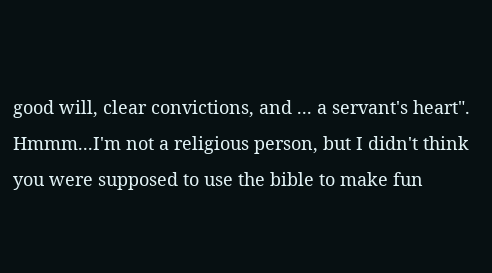good will, clear convictions, and ... a servant's heart". Hmmm...I'm not a religious person, but I didn't think you were supposed to use the bible to make fun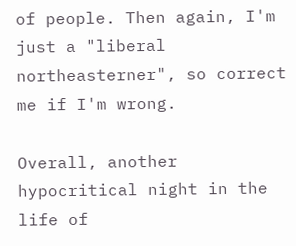of people. Then again, I'm just a "liberal northeasterner", so correct me if I'm wrong.

Overall, another hypocritical night in the life of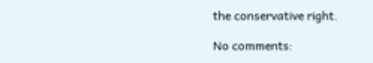the conservative right.

No comments: